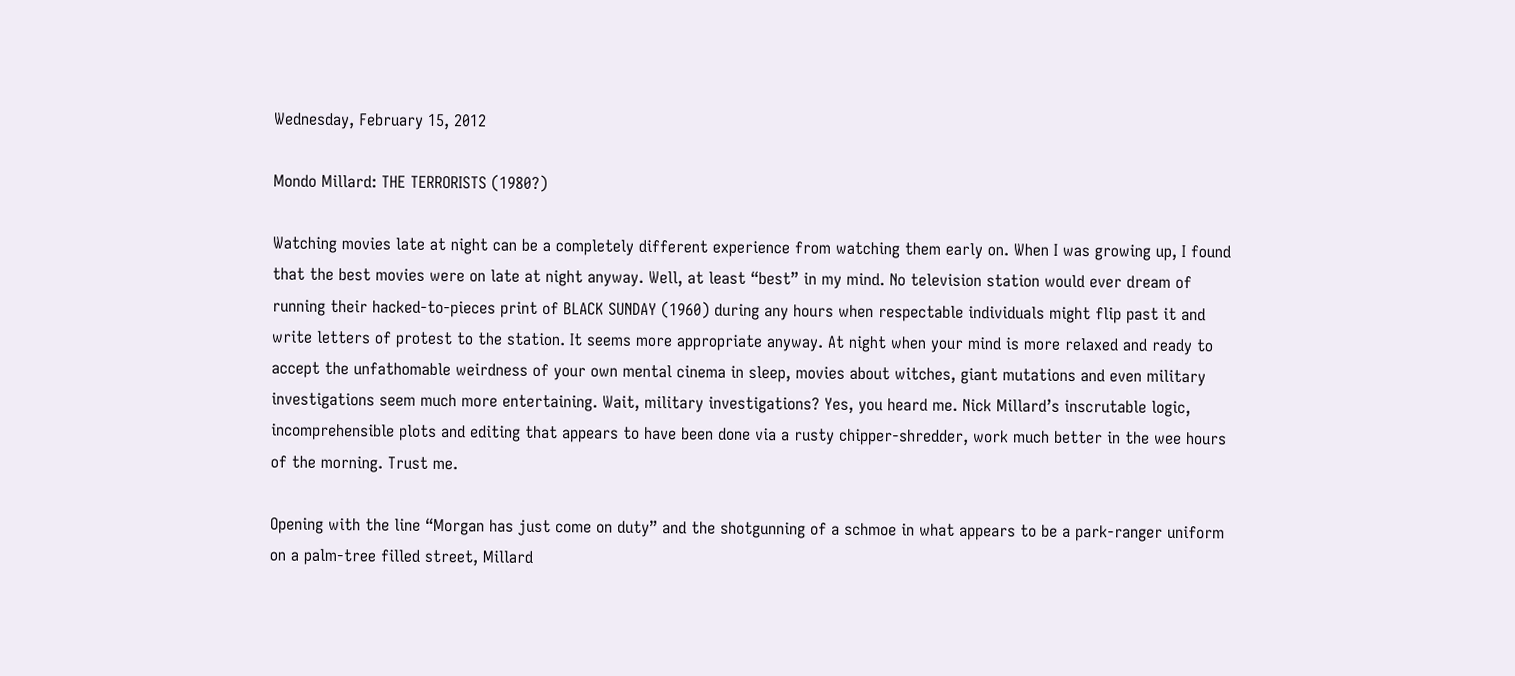Wednesday, February 15, 2012

Mondo Millard: THE TERRORISTS (1980?)

Watching movies late at night can be a completely different experience from watching them early on. When I was growing up, I found that the best movies were on late at night anyway. Well, at least “best” in my mind. No television station would ever dream of running their hacked-to-pieces print of BLACK SUNDAY (1960) during any hours when respectable individuals might flip past it and write letters of protest to the station. It seems more appropriate anyway. At night when your mind is more relaxed and ready to accept the unfathomable weirdness of your own mental cinema in sleep, movies about witches, giant mutations and even military investigations seem much more entertaining. Wait, military investigations? Yes, you heard me. Nick Millard’s inscrutable logic, incomprehensible plots and editing that appears to have been done via a rusty chipper-shredder, work much better in the wee hours of the morning. Trust me.

Opening with the line “Morgan has just come on duty” and the shotgunning of a schmoe in what appears to be a park-ranger uniform on a palm-tree filled street, Millard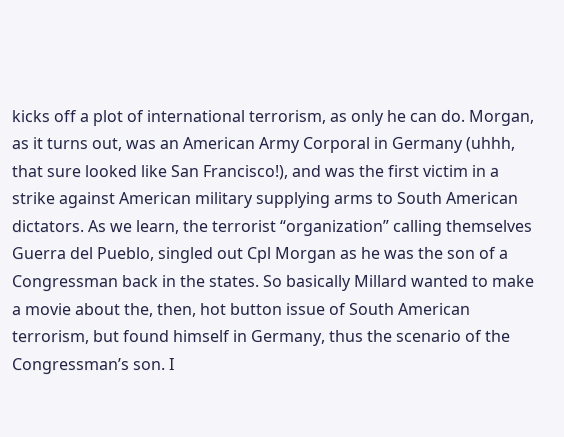kicks off a plot of international terrorism, as only he can do. Morgan, as it turns out, was an American Army Corporal in Germany (uhhh, that sure looked like San Francisco!), and was the first victim in a strike against American military supplying arms to South American dictators. As we learn, the terrorist “organization” calling themselves Guerra del Pueblo, singled out Cpl Morgan as he was the son of a Congressman back in the states. So basically Millard wanted to make a movie about the, then, hot button issue of South American terrorism, but found himself in Germany, thus the scenario of the Congressman’s son. I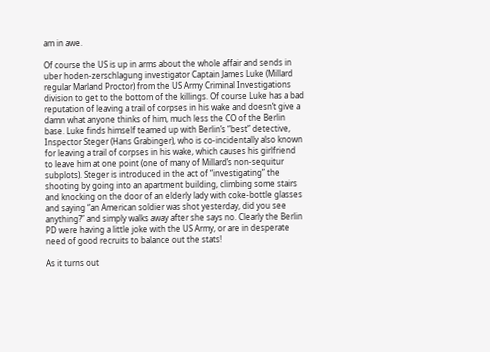am in awe.

Of course the US is up in arms about the whole affair and sends in uber hoden-zerschlagung investigator Captain James Luke (Millard regular Marland Proctor) from the US Army Criminal Investigations division to get to the bottom of the killings. Of course Luke has a bad reputation of leaving a trail of corpses in his wake and doesn’t give a damn what anyone thinks of him, much less the CO of the Berlin base. Luke finds himself teamed up with Berlin’s “best” detective, Inspector Steger (Hans Grabinger), who is co-incidentally also known for leaving a trail of corpses in his wake, which causes his girlfriend to leave him at one point (one of many of Millard’s non-sequitur subplots). Steger is introduced in the act of “investigating” the shooting by going into an apartment building, climbing some stairs and knocking on the door of an elderly lady with coke-bottle glasses and saying “an American soldier was shot yesterday, did you see anything?” and simply walks away after she says no. Clearly the Berlin PD were having a little joke with the US Army, or are in desperate need of good recruits to balance out the stats!

As it turns out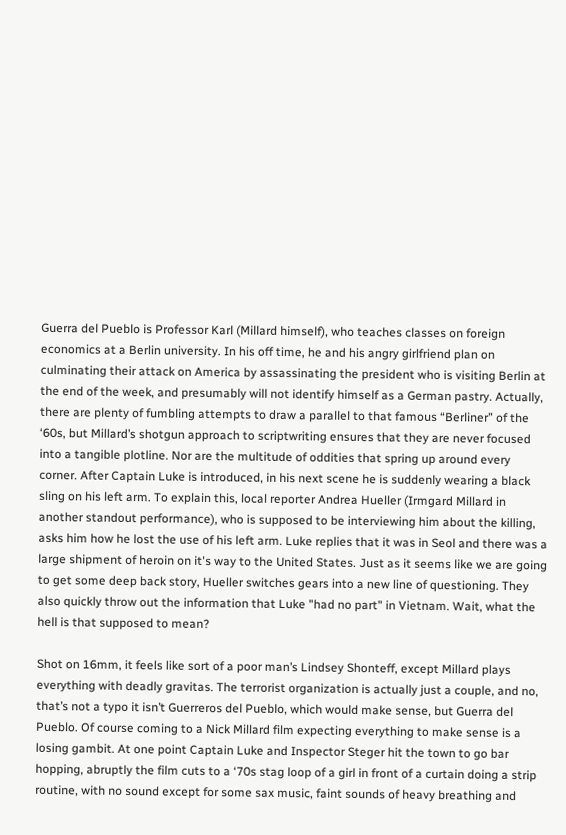Guerra del Pueblo is Professor Karl (Millard himself), who teaches classes on foreign economics at a Berlin university. In his off time, he and his angry girlfriend plan on culminating their attack on America by assassinating the president who is visiting Berlin at the end of the week, and presumably will not identify himself as a German pastry. Actually, there are plenty of fumbling attempts to draw a parallel to that famous “Berliner” of the ‘60s, but Millard’s shotgun approach to scriptwriting ensures that they are never focused into a tangible plotline. Nor are the multitude of oddities that spring up around every corner. After Captain Luke is introduced, in his next scene he is suddenly wearing a black sling on his left arm. To explain this, local reporter Andrea Hueller (Irmgard Millard in another standout performance), who is supposed to be interviewing him about the killing, asks him how he lost the use of his left arm. Luke replies that it was in Seol and there was a large shipment of heroin on it's way to the United States. Just as it seems like we are going to get some deep back story, Hueller switches gears into a new line of questioning. They also quickly throw out the information that Luke "had no part" in Vietnam. Wait, what the hell is that supposed to mean?

Shot on 16mm, it feels like sort of a poor man’s Lindsey Shonteff, except Millard plays everything with deadly gravitas. The terrorist organization is actually just a couple, and no, that’s not a typo it isn’t Guerreros del Pueblo, which would make sense, but Guerra del Pueblo. Of course coming to a Nick Millard film expecting everything to make sense is a losing gambit. At one point Captain Luke and Inspector Steger hit the town to go bar hopping, abruptly the film cuts to a ‘70s stag loop of a girl in front of a curtain doing a strip routine, with no sound except for some sax music, faint sounds of heavy breathing and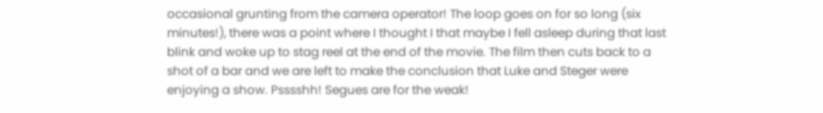occasional grunting from the camera operator! The loop goes on for so long (six minutes!), there was a point where I thought I that maybe I fell asleep during that last blink and woke up to stag reel at the end of the movie. The film then cuts back to a shot of a bar and we are left to make the conclusion that Luke and Steger were enjoying a show. Psssshh! Segues are for the weak!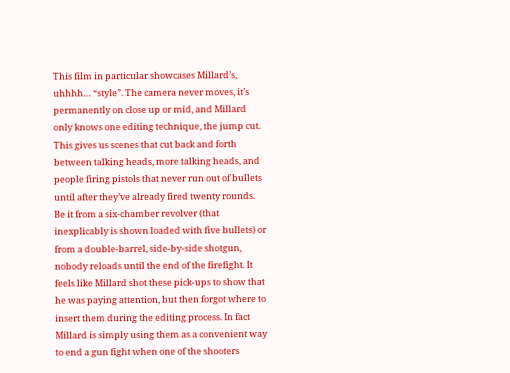This film in particular showcases Millard’s, uhhhh… “style”. The camera never moves, it’s permanently on close up or mid, and Millard only knows one editing technique, the jump cut. This gives us scenes that cut back and forth between talking heads, more talking heads, and people firing pistols that never run out of bullets until after they’ve already fired twenty rounds. Be it from a six-chamber revolver (that inexplicably is shown loaded with five bullets) or from a double-barrel, side-by-side shotgun, nobody reloads until the end of the firefight. It feels like Millard shot these pick-ups to show that he was paying attention, but then forgot where to insert them during the editing process. In fact Millard is simply using them as a convenient way to end a gun fight when one of the shooters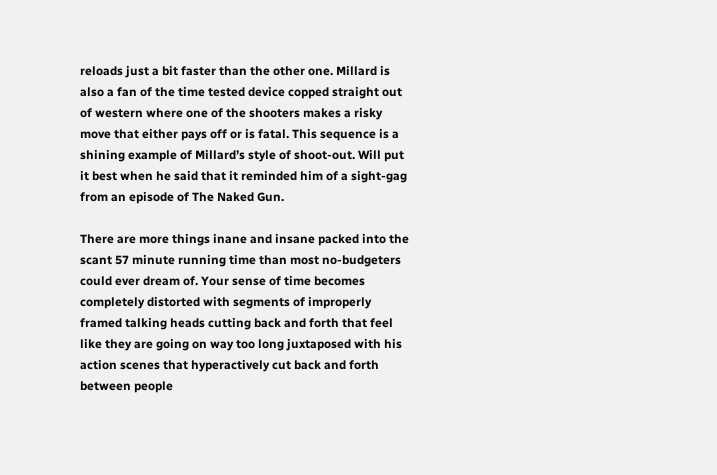reloads just a bit faster than the other one. Millard is also a fan of the time tested device copped straight out of western where one of the shooters makes a risky move that either pays off or is fatal. This sequence is a shining example of Millard’s style of shoot-out. Will put it best when he said that it reminded him of a sight-gag from an episode of The Naked Gun.

There are more things inane and insane packed into the scant 57 minute running time than most no-budgeters could ever dream of. Your sense of time becomes completely distorted with segments of improperly framed talking heads cutting back and forth that feel like they are going on way too long juxtaposed with his action scenes that hyperactively cut back and forth between people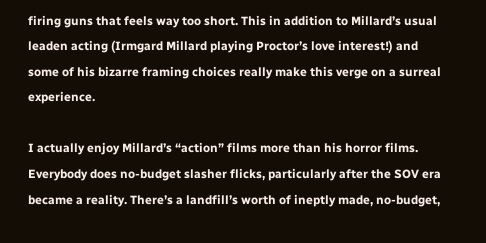firing guns that feels way too short. This in addition to Millard’s usual leaden acting (Irmgard Millard playing Proctor’s love interest!) and some of his bizarre framing choices really make this verge on a surreal experience.

I actually enjoy Millard’s “action” films more than his horror films. Everybody does no-budget slasher flicks, particularly after the SOV era became a reality. There’s a landfill’s worth of ineptly made, no-budget,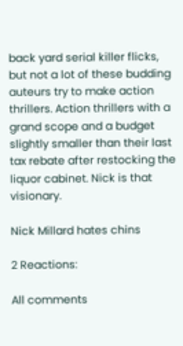back yard serial killer flicks, but not a lot of these budding auteurs try to make action thrillers. Action thrillers with a grand scope and a budget slightly smaller than their last tax rebate after restocking the liquor cabinet. Nick is that visionary.

Nick Millard hates chins

2 Reactions:

All comments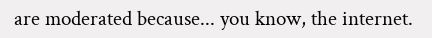are moderated because... you know, the internet.